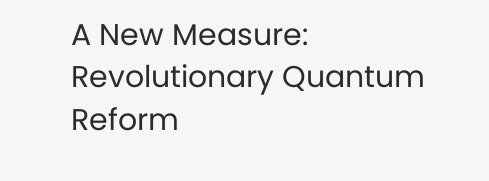A New Measure: Revolutionary Quantum Reform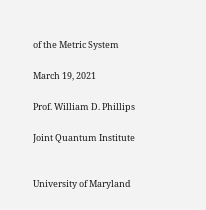of the Metric System

March 19, 2021

Prof. William D. Phillips

Joint Quantum Institute


University of Maryland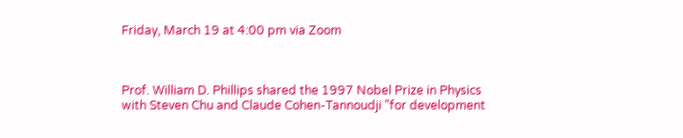Friday, March 19 at 4:00 pm via Zoom



Prof. William D. Phillips shared the 1997 Nobel Prize in Physics with Steven Chu and Claude Cohen-Tannoudji "for development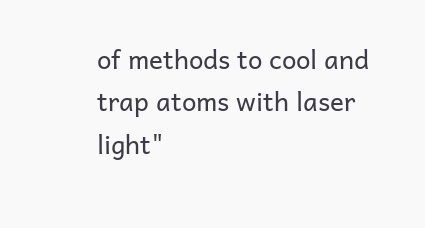of methods to cool and trap atoms with laser light"